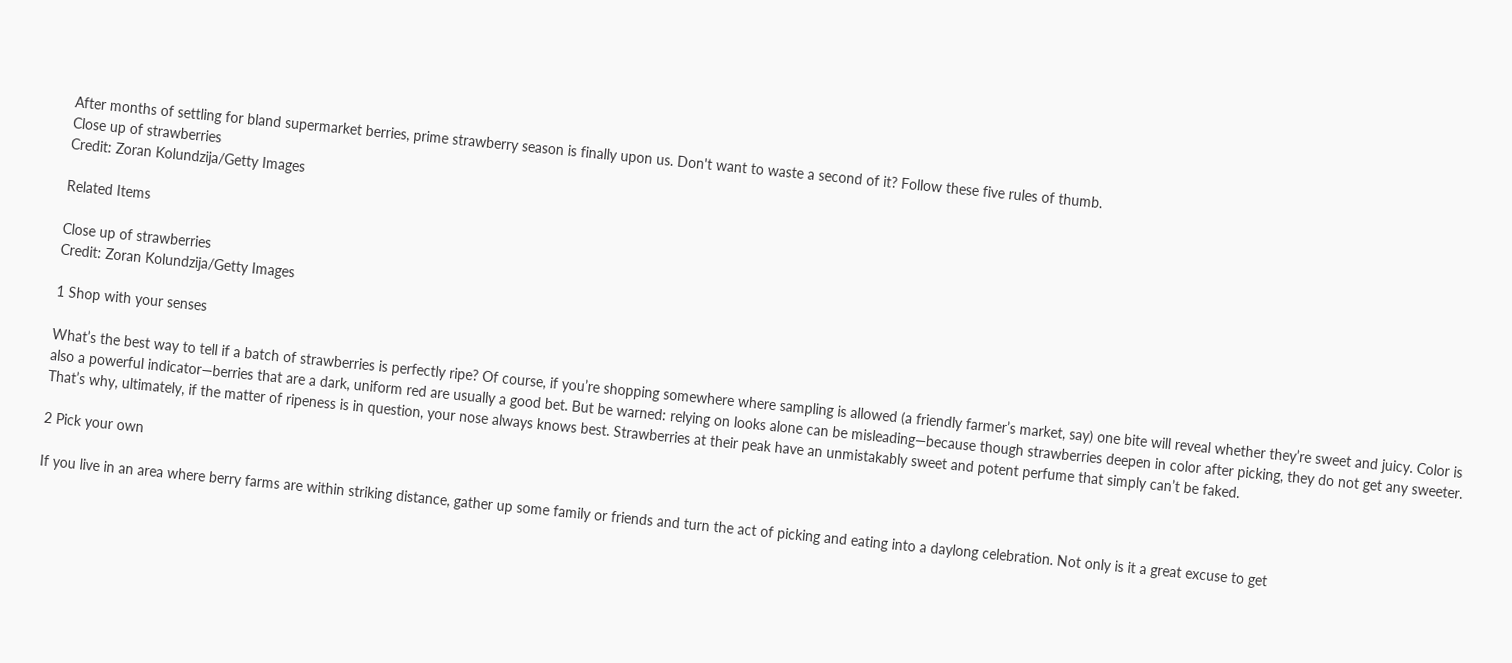After months of settling for bland supermarket berries, prime strawberry season is finally upon us. Don't want to waste a second of it? Follow these five rules of thumb.
Close up of strawberries
Credit: Zoran Kolundzija/Getty Images

Related Items

Close up of strawberries
Credit: Zoran Kolundzija/Getty Images

1 Shop with your senses

What’s the best way to tell if a batch of strawberries is perfectly ripe? Of course, if you’re shopping somewhere where sampling is allowed (a friendly farmer’s market, say) one bite will reveal whether they’re sweet and juicy. Color is also a powerful indicator—berries that are a dark, uniform red are usually a good bet. But be warned: relying on looks alone can be misleading—because though strawberries deepen in color after picking, they do not get any sweeter. That’s why, ultimately, if the matter of ripeness is in question, your nose always knows best. Strawberries at their peak have an unmistakably sweet and potent perfume that simply can’t be faked.

2 Pick your own

If you live in an area where berry farms are within striking distance, gather up some family or friends and turn the act of picking and eating into a daylong celebration. Not only is it a great excuse to get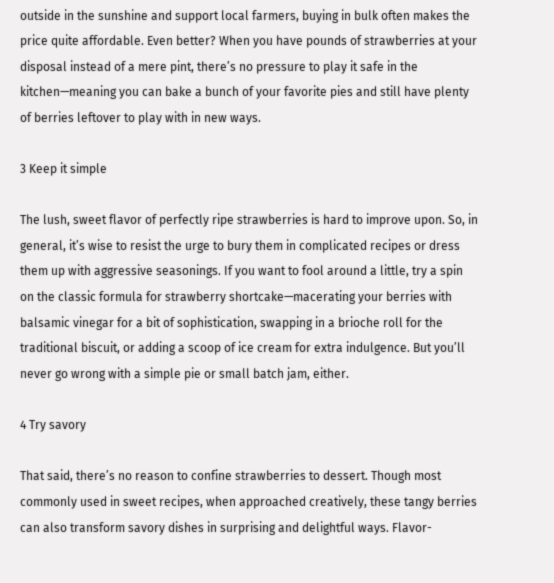outside in the sunshine and support local farmers, buying in bulk often makes the price quite affordable. Even better? When you have pounds of strawberries at your disposal instead of a mere pint, there’s no pressure to play it safe in the kitchen—meaning you can bake a bunch of your favorite pies and still have plenty of berries leftover to play with in new ways.

3 Keep it simple

The lush, sweet flavor of perfectly ripe strawberries is hard to improve upon. So, in general, it’s wise to resist the urge to bury them in complicated recipes or dress them up with aggressive seasonings. If you want to fool around a little, try a spin on the classic formula for strawberry shortcake—macerating your berries with balsamic vinegar for a bit of sophistication, swapping in a brioche roll for the traditional biscuit, or adding a scoop of ice cream for extra indulgence. But you’ll never go wrong with a simple pie or small batch jam, either.

4 Try savory

That said, there’s no reason to confine strawberries to dessert. Though most commonly used in sweet recipes, when approached creatively, these tangy berries can also transform savory dishes in surprising and delightful ways. Flavor-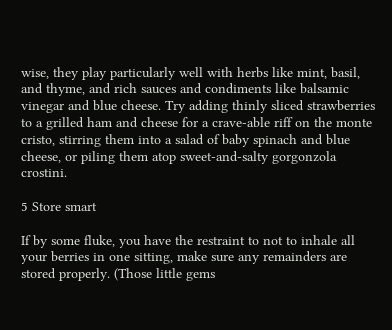wise, they play particularly well with herbs like mint, basil, and thyme, and rich sauces and condiments like balsamic vinegar and blue cheese. Try adding thinly sliced strawberries to a grilled ham and cheese for a crave-able riff on the monte cristo, stirring them into a salad of baby spinach and blue cheese, or piling them atop sweet-and-salty gorgonzola crostini.

5 Store smart

If by some fluke, you have the restraint to not to inhale all your berries in one sitting, make sure any remainders are stored properly. (Those little gems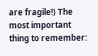are fragile!) The most important thing to remember: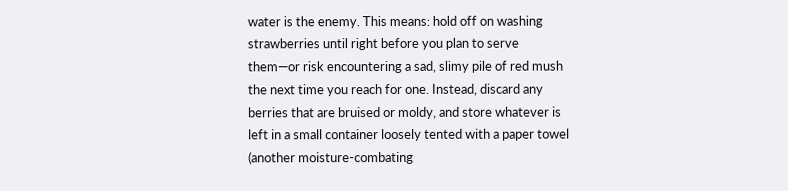water is the enemy. This means: hold off on washing strawberries until right before you plan to serve them—or risk encountering a sad, slimy pile of red mush the next time you reach for one. Instead, discard any berries that are bruised or moldy, and store whatever is left in a small container loosely tented with a paper towel (another moisture-combating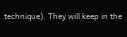technique). They will keep in the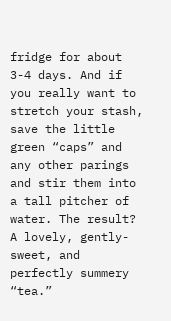fridge for about 3-4 days. And if you really want to stretch your stash, save the little green “caps” and any other parings and stir them into a tall pitcher of water. The result? A lovely, gently-sweet, and perfectly summery “tea.”